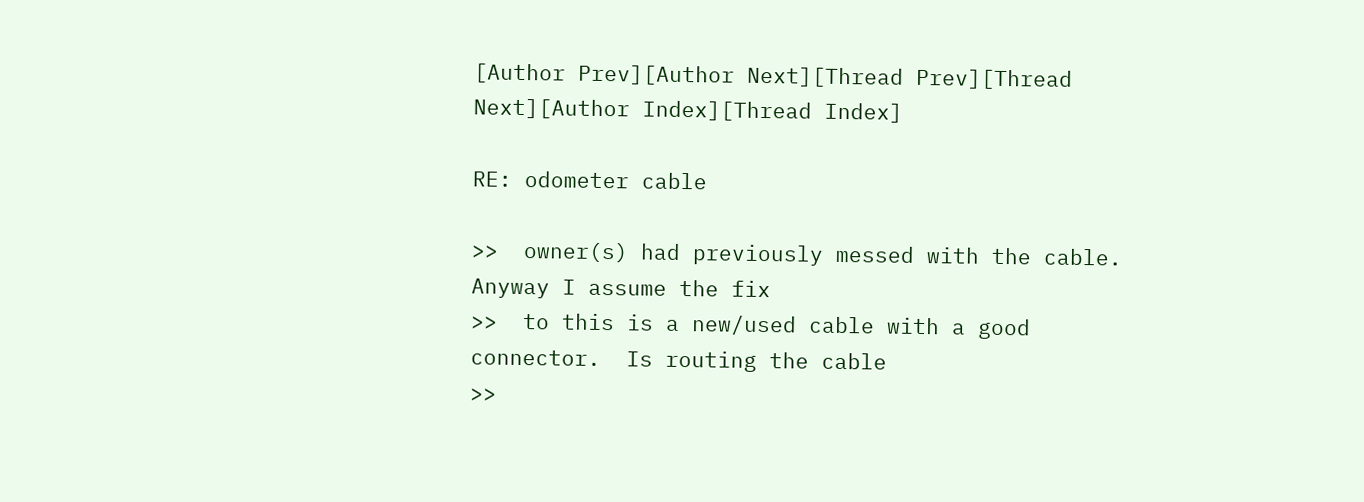[Author Prev][Author Next][Thread Prev][Thread Next][Author Index][Thread Index]

RE: odometer cable

>>  owner(s) had previously messed with the cable.  Anyway I assume the fix
>>  to this is a new/used cable with a good connector.  Is routing the cable
>>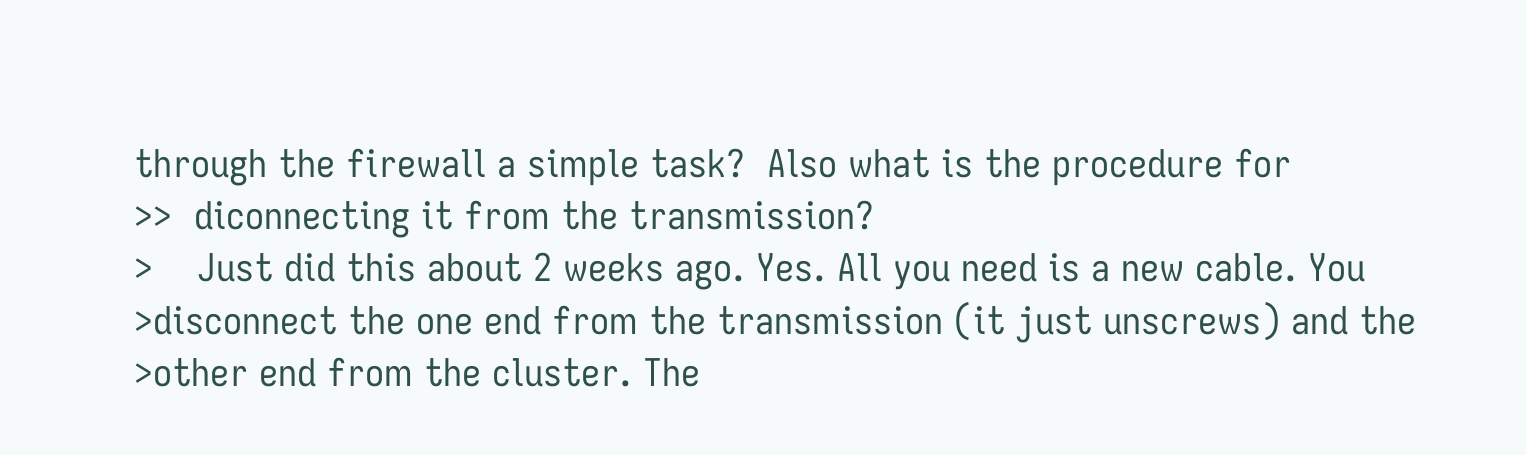through the firewall a simple task?  Also what is the procedure for
>>  diconnecting it from the transmission?
>    Just did this about 2 weeks ago. Yes. All you need is a new cable. You
>disconnect the one end from the transmission (it just unscrews) and the
>other end from the cluster. The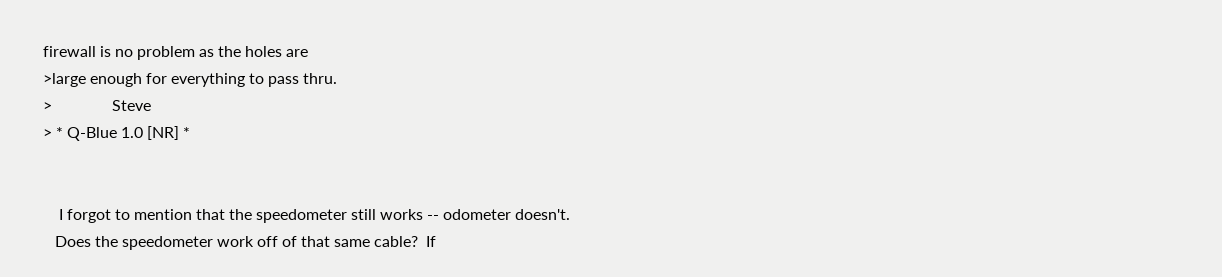firewall is no problem as the holes are
>large enough for everything to pass thru.
>               Steve
> * Q-Blue 1.0 [NR] *


    I forgot to mention that the speedometer still works -- odometer doesn't.
   Does the speedometer work off of that same cable?  If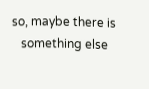so, maybe there is
   something else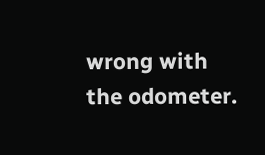wrong with the odometer.